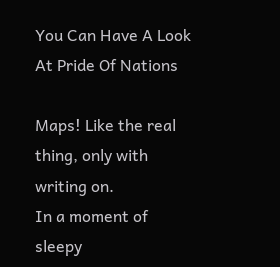You Can Have A Look At Pride Of Nations

Maps! Like the real thing, only with writing on.
In a moment of sleepy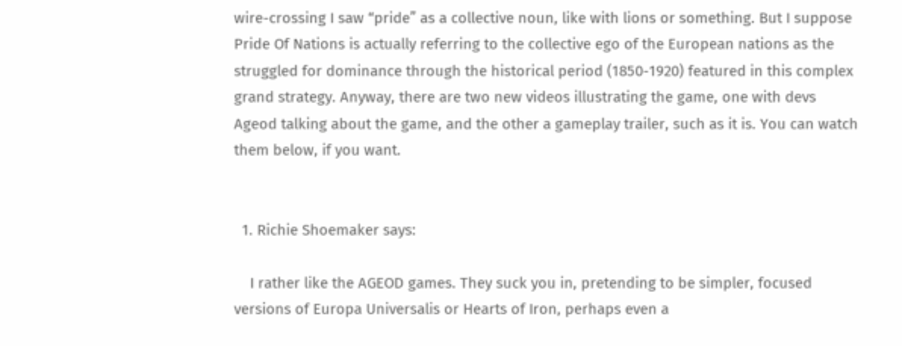wire-crossing I saw “pride” as a collective noun, like with lions or something. But I suppose Pride Of Nations is actually referring to the collective ego of the European nations as the struggled for dominance through the historical period (1850-1920) featured in this complex grand strategy. Anyway, there are two new videos illustrating the game, one with devs Ageod talking about the game, and the other a gameplay trailer, such as it is. You can watch them below, if you want.


  1. Richie Shoemaker says:

    I rather like the AGEOD games. They suck you in, pretending to be simpler, focused versions of Europa Universalis or Hearts of Iron, perhaps even a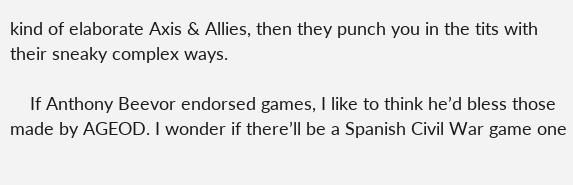kind of elaborate Axis & Allies, then they punch you in the tits with their sneaky complex ways.

    If Anthony Beevor endorsed games, I like to think he’d bless those made by AGEOD. I wonder if there’ll be a Spanish Civil War game one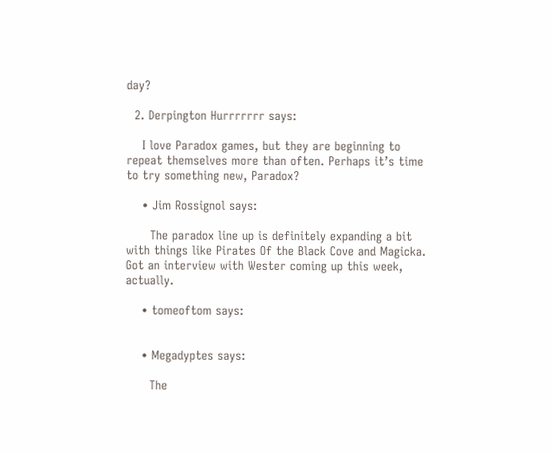day?

  2. Derpington Hurrrrrrr says:

    I love Paradox games, but they are beginning to repeat themselves more than often. Perhaps it’s time to try something new, Paradox?

    • Jim Rossignol says:

      The paradox line up is definitely expanding a bit with things like Pirates Of the Black Cove and Magicka. Got an interview with Wester coming up this week, actually.

    • tomeoftom says:


    • Megadyptes says:

      The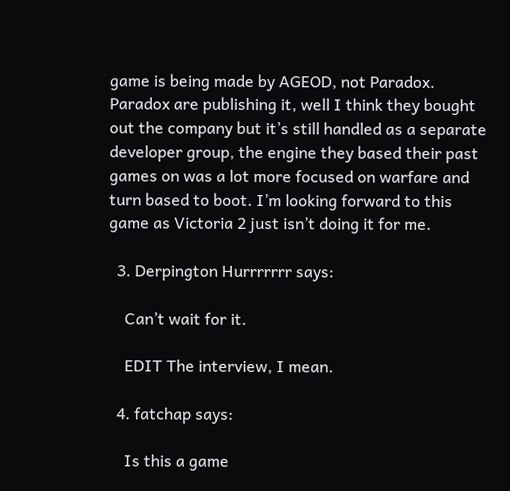game is being made by AGEOD, not Paradox. Paradox are publishing it, well I think they bought out the company but it’s still handled as a separate developer group, the engine they based their past games on was a lot more focused on warfare and turn based to boot. I’m looking forward to this game as Victoria 2 just isn’t doing it for me.

  3. Derpington Hurrrrrrr says:

    Can’t wait for it.

    EDIT The interview, I mean.

  4. fatchap says:

    Is this a game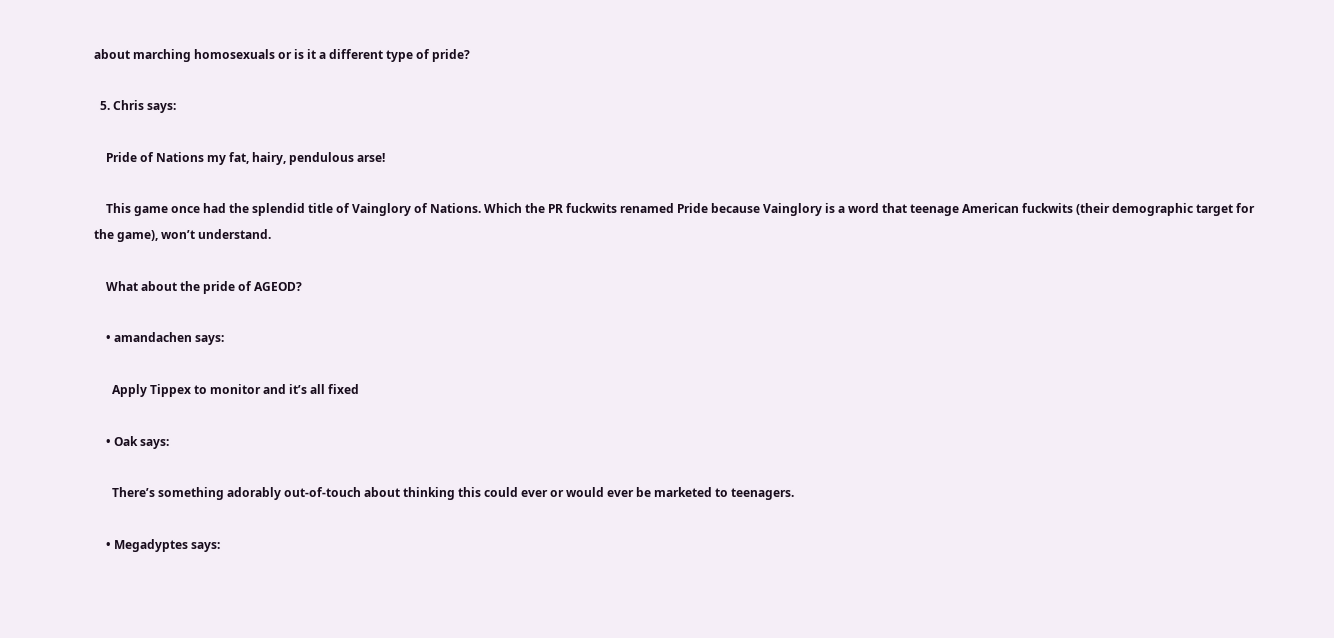about marching homosexuals or is it a different type of pride?

  5. Chris says:

    Pride of Nations my fat, hairy, pendulous arse!

    This game once had the splendid title of Vainglory of Nations. Which the PR fuckwits renamed Pride because Vainglory is a word that teenage American fuckwits (their demographic target for the game), won’t understand.

    What about the pride of AGEOD?

    • amandachen says:

      Apply Tippex to monitor and it’s all fixed

    • Oak says:

      There’s something adorably out-of-touch about thinking this could ever or would ever be marketed to teenagers.

    • Megadyptes says: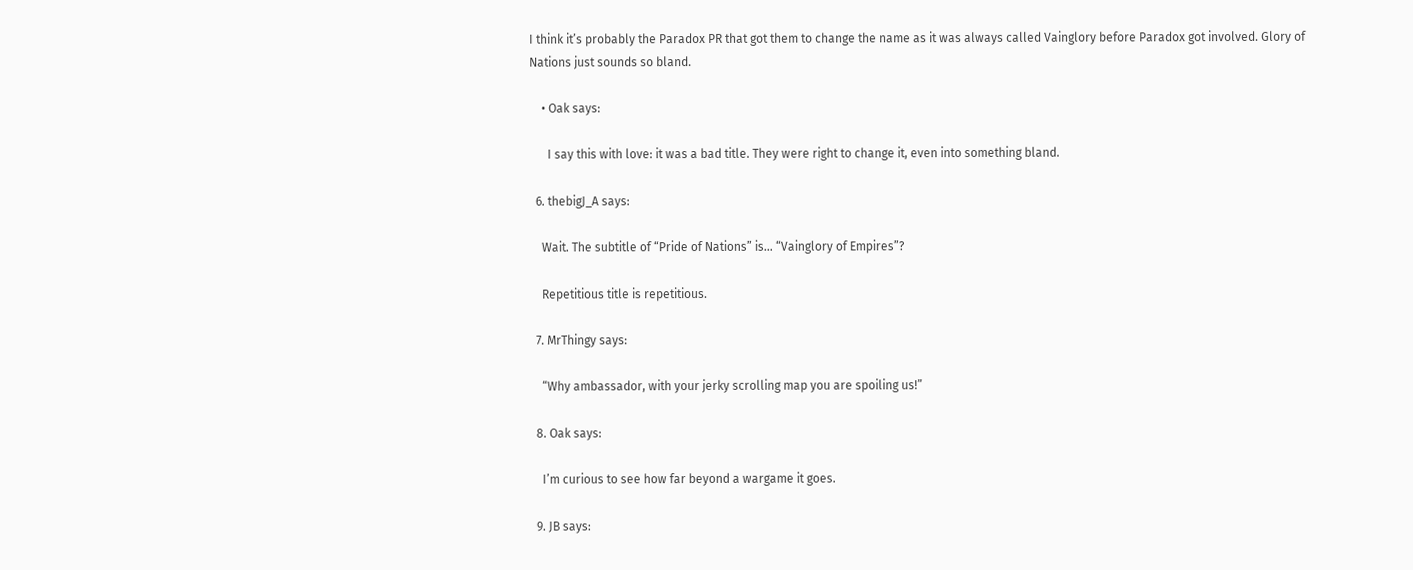I think it’s probably the Paradox PR that got them to change the name as it was always called Vainglory before Paradox got involved. Glory of Nations just sounds so bland.

    • Oak says:

      I say this with love: it was a bad title. They were right to change it, even into something bland.

  6. thebigJ_A says:

    Wait. The subtitle of “Pride of Nations” is… “Vainglory of Empires”?

    Repetitious title is repetitious.

  7. MrThingy says:

    “Why ambassador, with your jerky scrolling map you are spoiling us!”

  8. Oak says:

    I’m curious to see how far beyond a wargame it goes.

  9. JB says: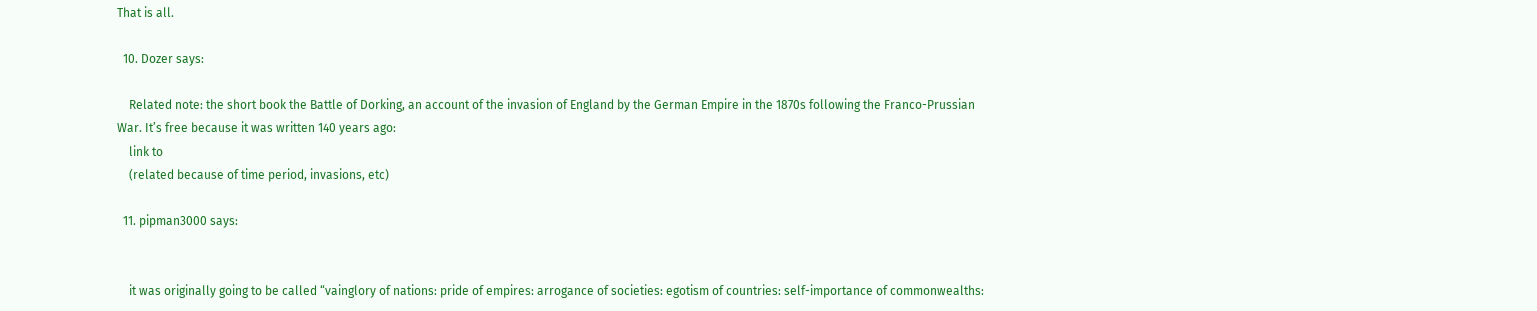That is all.

  10. Dozer says:

    Related note: the short book the Battle of Dorking, an account of the invasion of England by the German Empire in the 1870s following the Franco-Prussian War. It’s free because it was written 140 years ago:
    link to
    (related because of time period, invasions, etc)

  11. pipman3000 says:


    it was originally going to be called “vainglory of nations: pride of empires: arrogance of societies: egotism of countries: self-importance of commonwealths: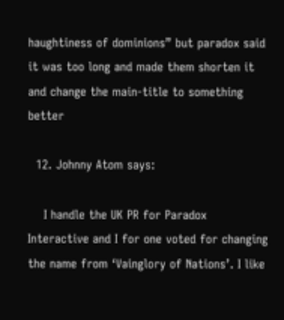haughtiness of dominions” but paradox said it was too long and made them shorten it and change the main-title to something better

  12. Johnny Atom says:

    I handle the UK PR for Paradox Interactive and I for one voted for changing the name from ‘Vainglory of Nations’. I like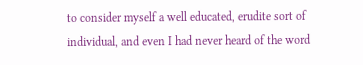to consider myself a well educated, erudite sort of individual, and even I had never heard of the word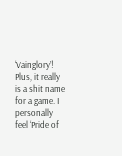‘Vainglory’! Plus, it really is a shit name for a game. I personally feel ‘Pride of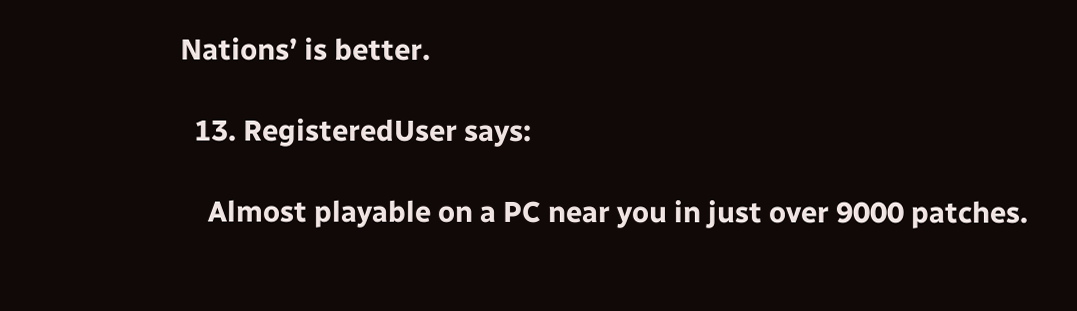Nations’ is better.

  13. RegisteredUser says:

    Almost playable on a PC near you in just over 9000 patches.